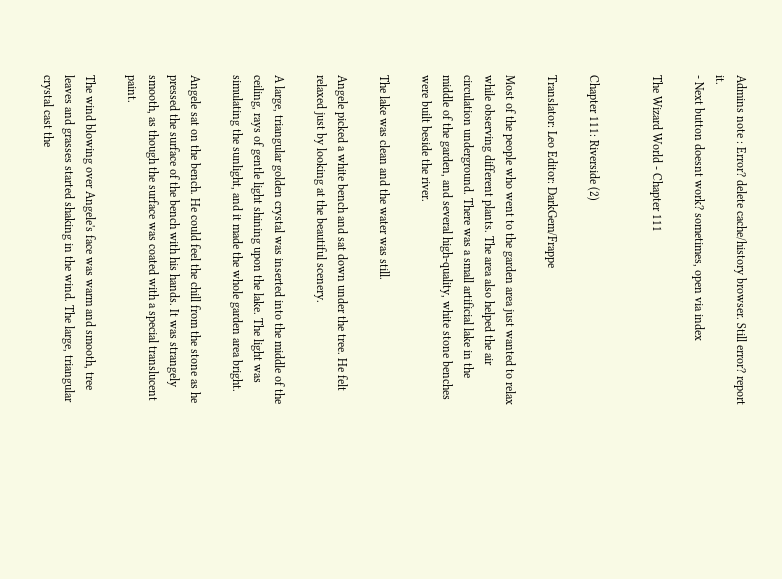Admins note : Error? delete cache/history browser. Still error? report it.
- Next button doesnt work? sometimes, open via index

The Wizard World - Chapter 111


Chapter 111: Riverside (2)

Translator: Leo Editor: DarkGem/Frappe

Most of the people who went to the garden area just wanted to relax while observing different plants. The area also helped the air circulation underground. There was a small artificial lake in the middle of the garden, and several high-quality, white stone benches were built beside the river.

The lake was clean and the water was still.

Angele picked a white bench and sat down under the tree. He felt relaxed just by looking at the beautiful scenery.

A large, triangular golden crystal was inserted into the middle of the ceiling, rays of gentle light shining upon the lake. The light was simulating the sunlight, and it made the whole garden area bright.

Angele sat on the bench. He could feel the chill from the stone as he pressed the surface of the bench with his hands. It was strangely smooth, as though the surface was coated with a special translucent paint.

The wind blowing over Angele's face was warm and smooth, tree leaves and grasses started shaking in the wind. The large, triangular crystal cast the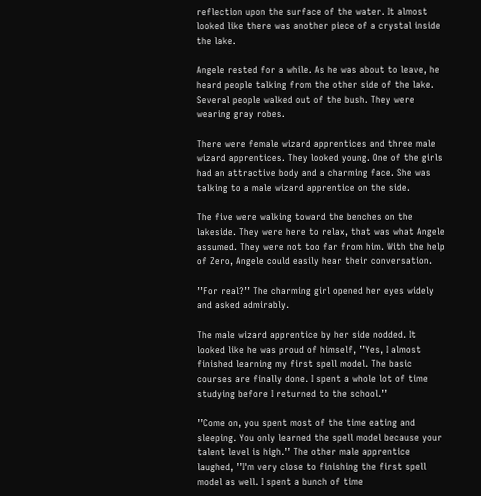reflection upon the surface of the water. It almost looked like there was another piece of a crystal inside the lake.

Angele rested for a while. As he was about to leave, he heard people talking from the other side of the lake. Several people walked out of the bush. They were wearing gray robes.

There were female wizard apprentices and three male wizard apprentices. They looked young. One of the girls had an attractive body and a charming face. She was talking to a male wizard apprentice on the side.

The five were walking toward the benches on the lakeside. They were here to relax, that was what Angele assumed. They were not too far from him. With the help of Zero, Angele could easily hear their conversation.

’’For real?’’ The charming girl opened her eyes widely and asked admirably.

The male wizard apprentice by her side nodded. It looked like he was proud of himself, ’’Yes, I almost finished learning my first spell model. The basic courses are finally done. I spent a whole lot of time studying before I returned to the school.’’

’’Come on, you spent most of the time eating and sleeping. You only learned the spell model because your talent level is high.’’ The other male apprentice laughed, ’’I'm very close to finishing the first spell model as well. I spent a bunch of time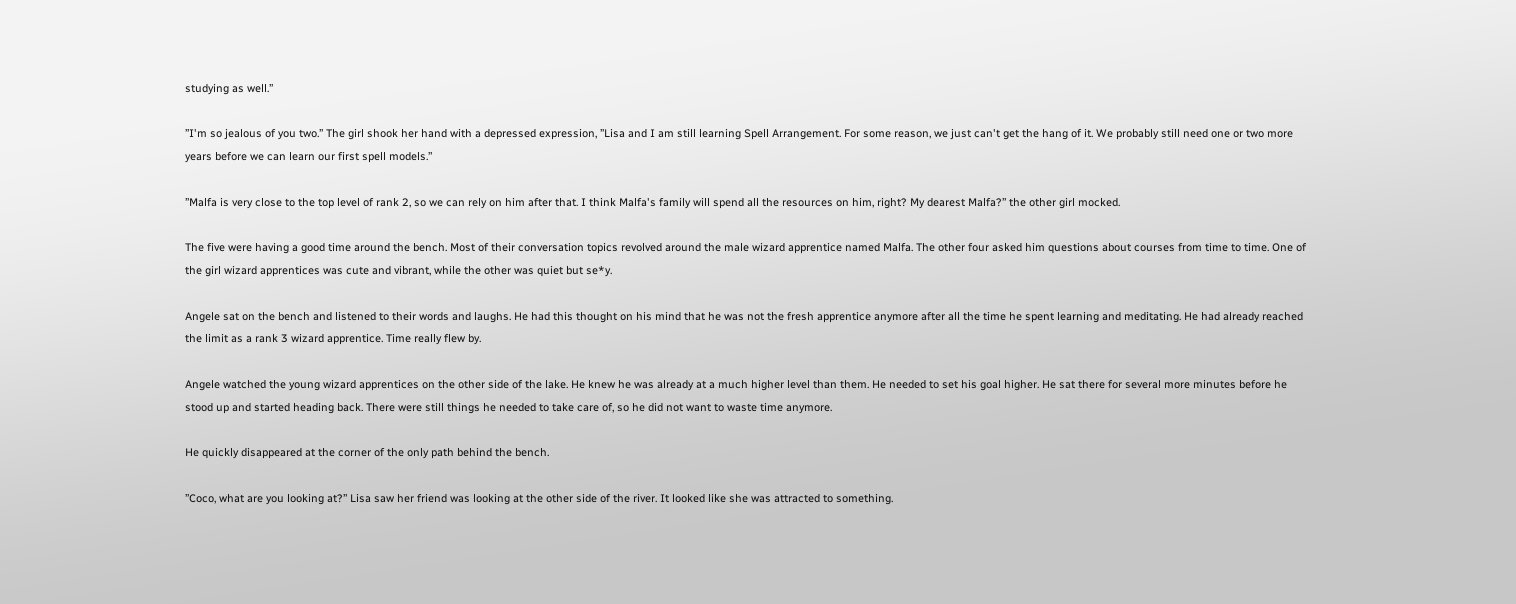studying as well.’’

’’I'm so jealous of you two.’’ The girl shook her hand with a depressed expression, ’’Lisa and I am still learning Spell Arrangement. For some reason, we just can't get the hang of it. We probably still need one or two more years before we can learn our first spell models.’’

’’Malfa is very close to the top level of rank 2, so we can rely on him after that. I think Malfa's family will spend all the resources on him, right? My dearest Malfa?’’ the other girl mocked.

The five were having a good time around the bench. Most of their conversation topics revolved around the male wizard apprentice named Malfa. The other four asked him questions about courses from time to time. One of the girl wizard apprentices was cute and vibrant, while the other was quiet but se*y.

Angele sat on the bench and listened to their words and laughs. He had this thought on his mind that he was not the fresh apprentice anymore after all the time he spent learning and meditating. He had already reached the limit as a rank 3 wizard apprentice. Time really flew by.

Angele watched the young wizard apprentices on the other side of the lake. He knew he was already at a much higher level than them. He needed to set his goal higher. He sat there for several more minutes before he stood up and started heading back. There were still things he needed to take care of, so he did not want to waste time anymore.

He quickly disappeared at the corner of the only path behind the bench.

’’Coco, what are you looking at?’’ Lisa saw her friend was looking at the other side of the river. It looked like she was attracted to something.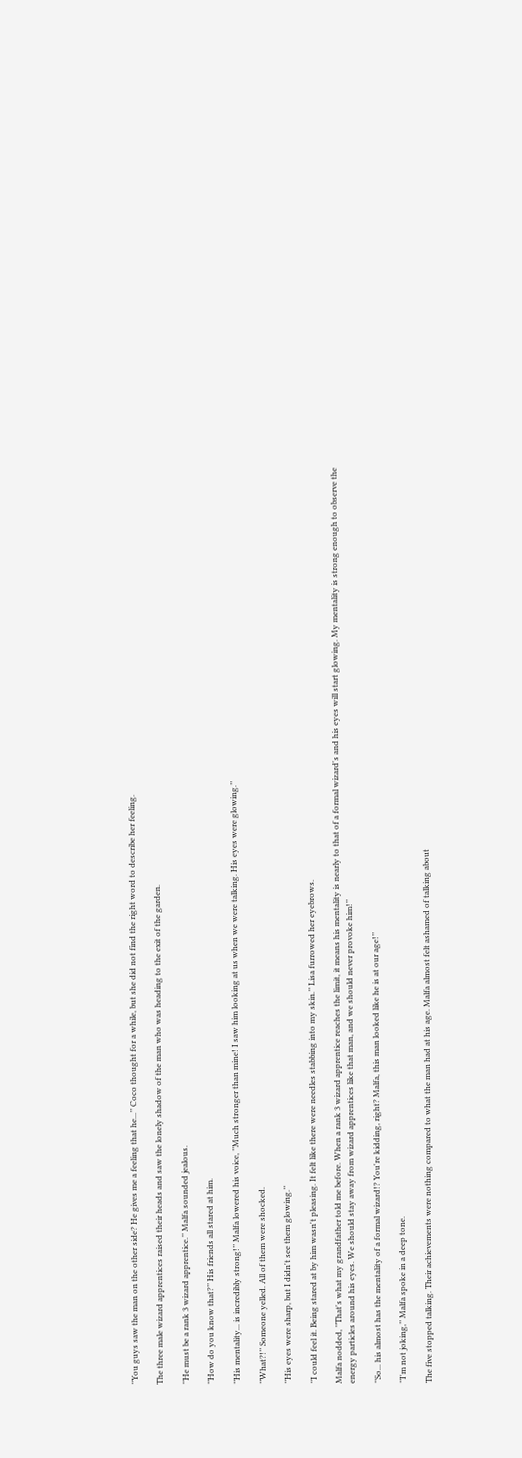’’You guys saw the man on the other side? He gives me a feeling that he...’’ Coco thought for a while, but she did not find the right word to describe her feeling.

The three male wizard apprentices raised their heads and saw the lonely shadow of the man who was heading to the exit of the garden.

’’He must be a rank 3 wizard apprentice.’’ Malfa sounded jealous.

’’How do you know that?’’ His friends all stared at him.

’’His mentality... is incredibly strong!’’ Malfa lowered his voice, ’’Much stronger than mine! I saw him looking at us when we were talking. His eyes were glowing.’’

’’What?!’’ Someone yelled. All of them were shocked.

’’His eyes were sharp, but I didn't see them glowing.’’

’’I could feel it. Being stared at by him wasn't pleasing. It felt like there were needles stabbing into my skin.’’ Lisa furrowed her eyebrows.

Malfa nodded, ’’That's what my grandfather told me before. When a rank 3 wizard apprentice reaches the limit, it means his mentality is nearly to that of a formal wizard's and his eyes will start glowing. My mentality is strong enough to observe the energy particles around his eyes. We should stay away from wizard apprentices like that man, and we should never provoke him!’’

’’So... his almost has the mentality of a formal wizard!? You're kidding, right? Malfa, this man looked like he is at our age!’’

’’I'm not joking,’’ Malfa spoke in a deep tone.

The five stopped talking. Their achievements were nothing compared to what the man had at his age. Malfa almost felt ashamed of talking about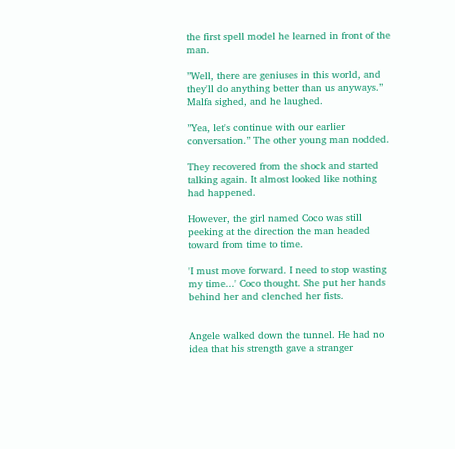the first spell model he learned in front of the man.

’’Well, there are geniuses in this world, and they'll do anything better than us anyways.’’ Malfa sighed, and he laughed.

’’Yea, let's continue with our earlier conversation.’’ The other young man nodded.

They recovered from the shock and started talking again. It almost looked like nothing had happened.

However, the girl named Coco was still peeking at the direction the man headed toward from time to time.

'I must move forward. I need to stop wasting my time...' Coco thought. She put her hands behind her and clenched her fists.


Angele walked down the tunnel. He had no idea that his strength gave a stranger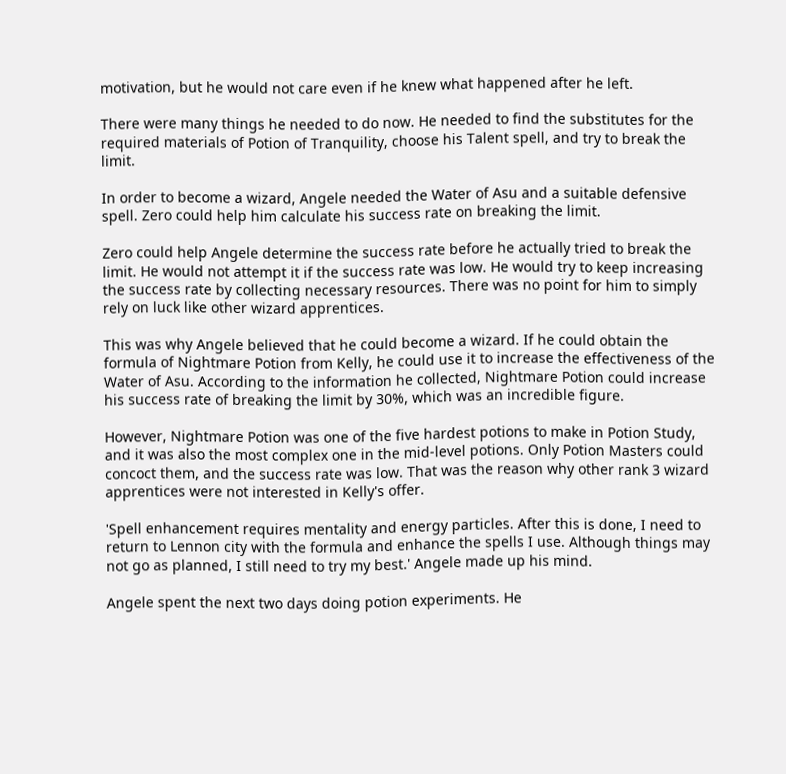motivation, but he would not care even if he knew what happened after he left.

There were many things he needed to do now. He needed to find the substitutes for the required materials of Potion of Tranquility, choose his Talent spell, and try to break the limit.

In order to become a wizard, Angele needed the Water of Asu and a suitable defensive spell. Zero could help him calculate his success rate on breaking the limit.

Zero could help Angele determine the success rate before he actually tried to break the limit. He would not attempt it if the success rate was low. He would try to keep increasing the success rate by collecting necessary resources. There was no point for him to simply rely on luck like other wizard apprentices.

This was why Angele believed that he could become a wizard. If he could obtain the formula of Nightmare Potion from Kelly, he could use it to increase the effectiveness of the Water of Asu. According to the information he collected, Nightmare Potion could increase his success rate of breaking the limit by 30%, which was an incredible figure.

However, Nightmare Potion was one of the five hardest potions to make in Potion Study, and it was also the most complex one in the mid-level potions. Only Potion Masters could concoct them, and the success rate was low. That was the reason why other rank 3 wizard apprentices were not interested in Kelly's offer.

'Spell enhancement requires mentality and energy particles. After this is done, I need to return to Lennon city with the formula and enhance the spells I use. Although things may not go as planned, I still need to try my best.' Angele made up his mind.

Angele spent the next two days doing potion experiments. He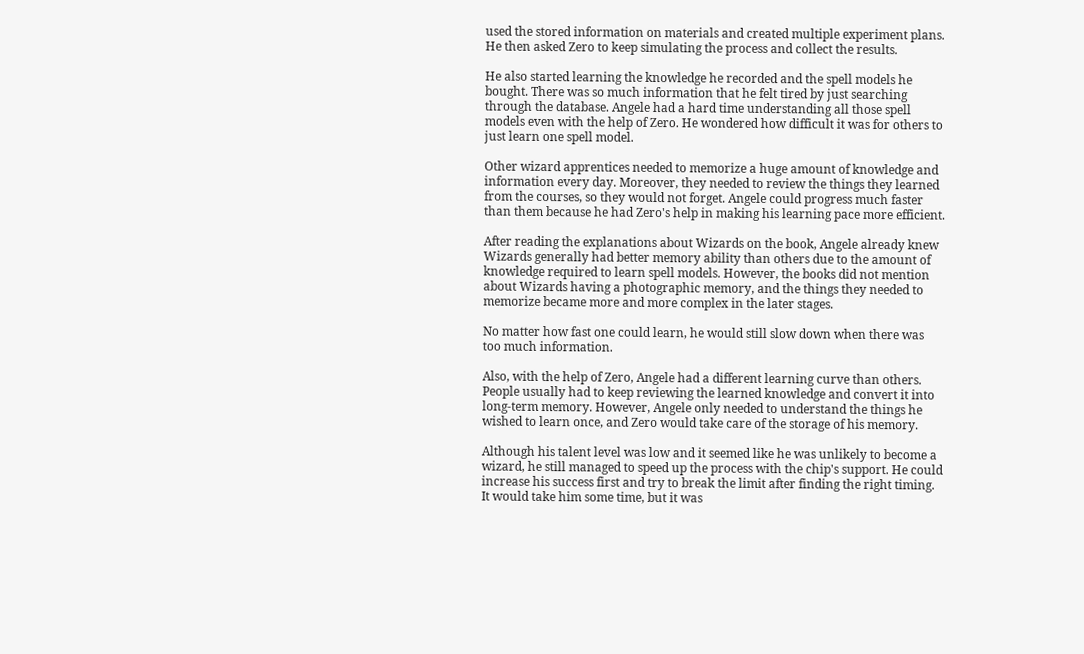used the stored information on materials and created multiple experiment plans. He then asked Zero to keep simulating the process and collect the results.

He also started learning the knowledge he recorded and the spell models he bought. There was so much information that he felt tired by just searching through the database. Angele had a hard time understanding all those spell models even with the help of Zero. He wondered how difficult it was for others to just learn one spell model.

Other wizard apprentices needed to memorize a huge amount of knowledge and information every day. Moreover, they needed to review the things they learned from the courses, so they would not forget. Angele could progress much faster than them because he had Zero's help in making his learning pace more efficient.

After reading the explanations about Wizards on the book, Angele already knew Wizards generally had better memory ability than others due to the amount of knowledge required to learn spell models. However, the books did not mention about Wizards having a photographic memory, and the things they needed to memorize became more and more complex in the later stages.

No matter how fast one could learn, he would still slow down when there was too much information.

Also, with the help of Zero, Angele had a different learning curve than others. People usually had to keep reviewing the learned knowledge and convert it into long-term memory. However, Angele only needed to understand the things he wished to learn once, and Zero would take care of the storage of his memory.

Although his talent level was low and it seemed like he was unlikely to become a wizard, he still managed to speed up the process with the chip's support. He could increase his success first and try to break the limit after finding the right timing. It would take him some time, but it was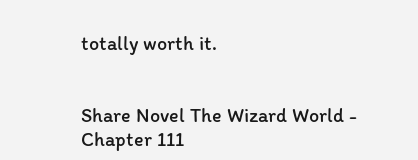totally worth it.


Share Novel The Wizard World - Chapter 111